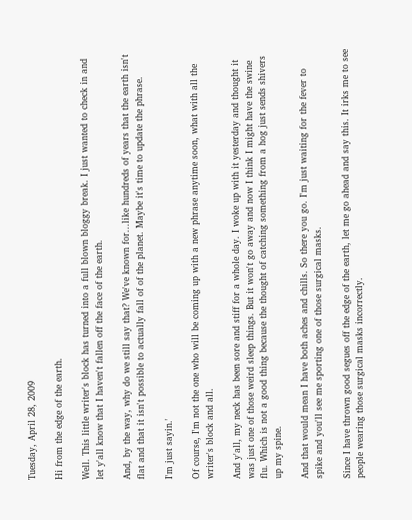Tuesday, April 28, 2009

Hi from the edge of the earth.

Well. This little writer's block has turned into a full blown bloggy break. I just wanted to check in and let y'all know that I haven't fallen off the face of the earth.

And, by the way, why do we still say that? We've known for...like hundreds of years that the earth isn't flat and that it isn't possible to actually fall of of the planet. Maybe it's time to update the phrase.

I'm just sayin.'

Of course, I'm not the one who will be coming up with a new phrase anytime soon, what with all the writer's block and all.

And y'all, my neck has been sore and stiff for a whole day. I woke up with it yesterday and thought it was just one of those weird sleep things. But it won't go away and now I think I might have the swine flu. Which is not a good thing because the thought of catching something from a hog just sends shivers up my spine.

And that would mean I have both aches and chills. So there you go. I'm just waiting for the fever to spike and you'll see me sporting one of those surgical masks.

Since I have thrown good segues off the edge of the earth, let me go ahead and say this. It irks me to see people wearing those surgical masks incorrectly.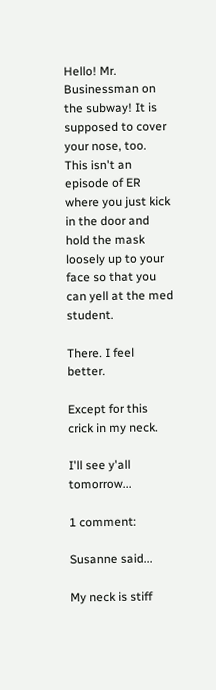Hello! Mr. Businessman on the subway! It is supposed to cover your nose, too. This isn't an episode of ER where you just kick in the door and hold the mask loosely up to your face so that you can yell at the med student.

There. I feel better.

Except for this crick in my neck.

I'll see y'all tomorrow...

1 comment:

Susanne said...

My neck is stiff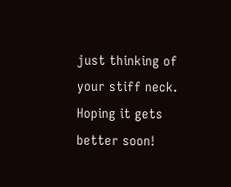just thinking of your stiff neck. Hoping it gets better soon!